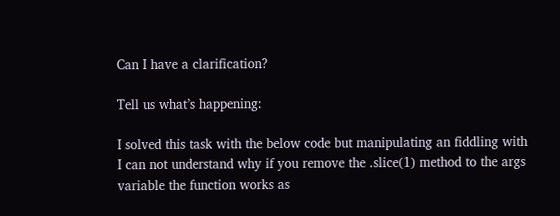Can I have a clarification?

Tell us what’s happening:

I solved this task with the below code but manipulating an fiddling with I can not understand why if you remove the .slice(1) method to the args variable the function works as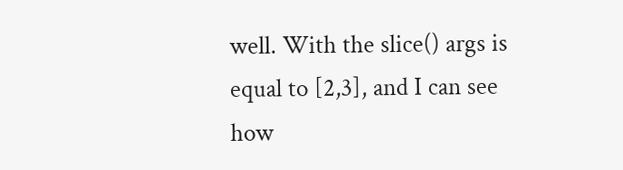well. With the slice() args is equal to [2,3], and I can see how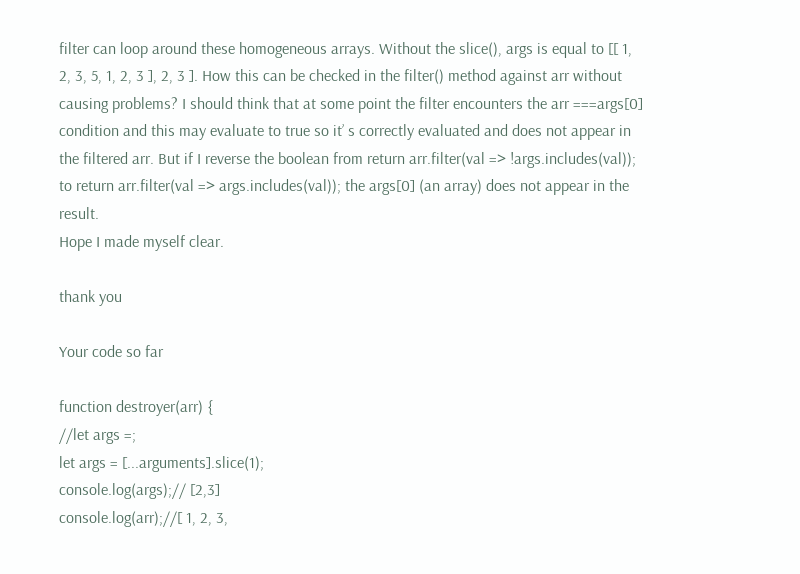filter can loop around these homogeneous arrays. Without the slice(), args is equal to [[ 1, 2, 3, 5, 1, 2, 3 ], 2, 3 ]. How this can be checked in the filter() method against arr without causing problems? I should think that at some point the filter encounters the arr ===args[0] condition and this may evaluate to true so it’ s correctly evaluated and does not appear in the filtered arr. But if I reverse the boolean from return arr.filter(val => !args.includes(val)); to return arr.filter(val => args.includes(val)); the args[0] (an array) does not appear in the result.
Hope I made myself clear.

thank you

Your code so far

function destroyer(arr) {
//let args =;
let args = [...arguments].slice(1);
console.log(args);// [2,3]
console.log(arr);//[ 1, 2, 3,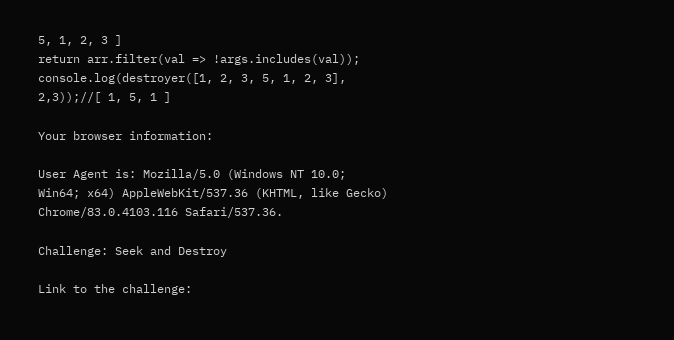5, 1, 2, 3 ]
return arr.filter(val => !args.includes(val));
console.log(destroyer([1, 2, 3, 5, 1, 2, 3], 2,3));//[ 1, 5, 1 ]

Your browser information:

User Agent is: Mozilla/5.0 (Windows NT 10.0; Win64; x64) AppleWebKit/537.36 (KHTML, like Gecko) Chrome/83.0.4103.116 Safari/537.36.

Challenge: Seek and Destroy

Link to the challenge: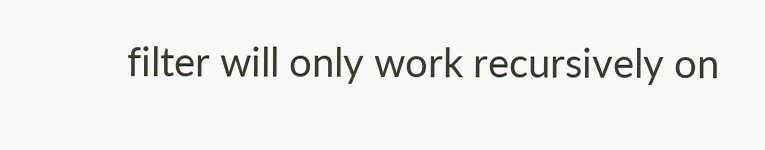filter will only work recursively on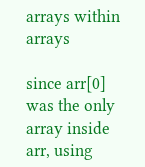arrays within arrays

since arr[0] was the only array inside arr, using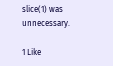slice(1) was unnecessary.

1 Like